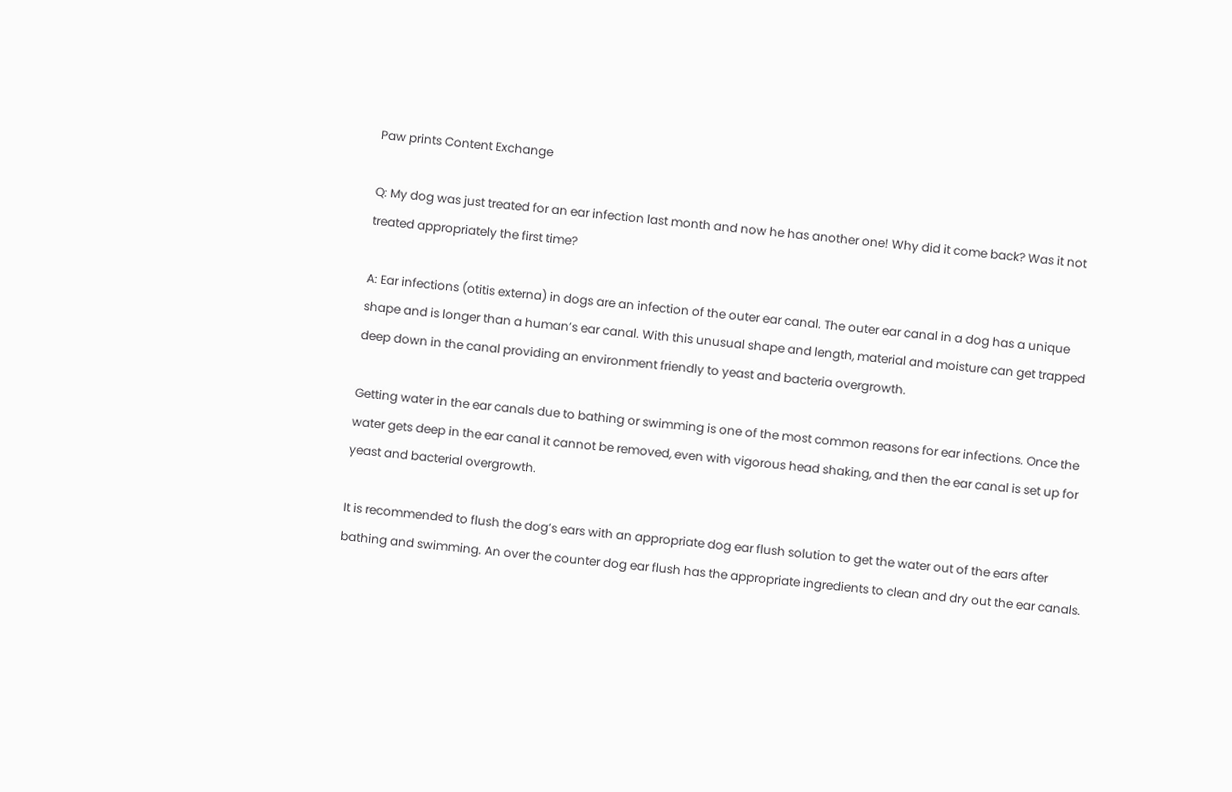Paw prints Content Exchange

Q: My dog was just treated for an ear infection last month and now he has another one! Why did it come back? Was it not treated appropriately the first time?

A: Ear infections (otitis externa) in dogs are an infection of the outer ear canal. The outer ear canal in a dog has a unique shape and is longer than a human’s ear canal. With this unusual shape and length, material and moisture can get trapped deep down in the canal providing an environment friendly to yeast and bacteria overgrowth.

Getting water in the ear canals due to bathing or swimming is one of the most common reasons for ear infections. Once the water gets deep in the ear canal it cannot be removed, even with vigorous head shaking, and then the ear canal is set up for yeast and bacterial overgrowth.

It is recommended to flush the dog’s ears with an appropriate dog ear flush solution to get the water out of the ears after bathing and swimming. An over the counter dog ear flush has the appropriate ingredients to clean and dry out the ear canals.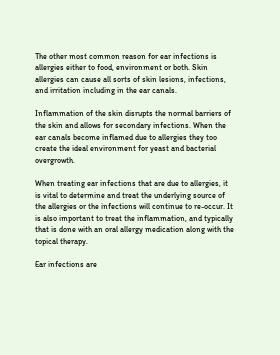The other most common reason for ear infections is allergies either to food, environment or both. Skin allergies can cause all sorts of skin lesions, infections, and irritation including in the ear canals.

Inflammation of the skin disrupts the normal barriers of the skin and allows for secondary infections. When the ear canals become inflamed due to allergies they too create the ideal environment for yeast and bacterial overgrowth.

When treating ear infections that are due to allergies, it is vital to determine and treat the underlying source of the allergies or the infections will continue to re-occur. It is also important to treat the inflammation, and typically that is done with an oral allergy medication along with the topical therapy.

Ear infections are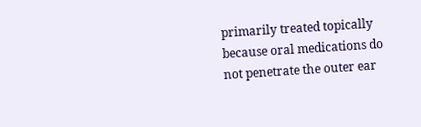primarily treated topically because oral medications do not penetrate the outer ear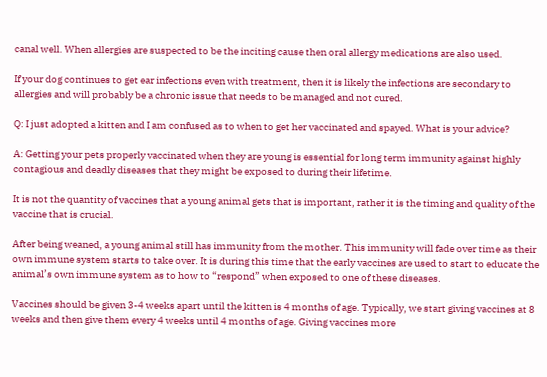canal well. When allergies are suspected to be the inciting cause then oral allergy medications are also used.

If your dog continues to get ear infections even with treatment, then it is likely the infections are secondary to allergies and will probably be a chronic issue that needs to be managed and not cured.

Q: I just adopted a kitten and I am confused as to when to get her vaccinated and spayed. What is your advice?

A: Getting your pets properly vaccinated when they are young is essential for long term immunity against highly contagious and deadly diseases that they might be exposed to during their lifetime.

It is not the quantity of vaccines that a young animal gets that is important, rather it is the timing and quality of the vaccine that is crucial.

After being weaned, a young animal still has immunity from the mother. This immunity will fade over time as their own immune system starts to take over. It is during this time that the early vaccines are used to start to educate the animal’s own immune system as to how to “respond” when exposed to one of these diseases.

Vaccines should be given 3-4 weeks apart until the kitten is 4 months of age. Typically, we start giving vaccines at 8 weeks and then give them every 4 weeks until 4 months of age. Giving vaccines more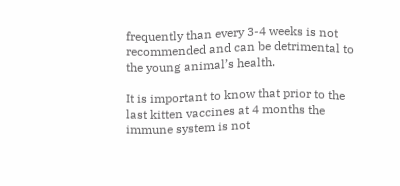frequently than every 3-4 weeks is not recommended and can be detrimental to the young animal’s health.

It is important to know that prior to the last kitten vaccines at 4 months the immune system is not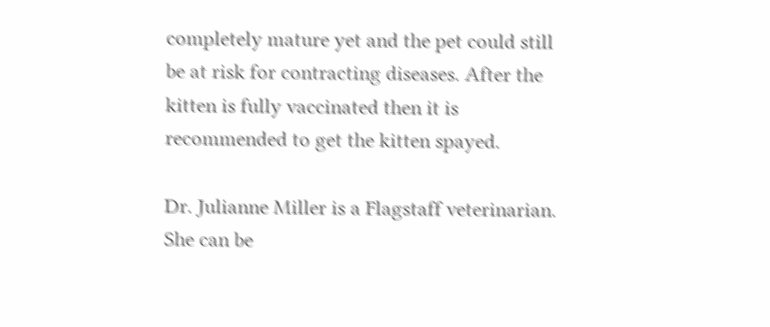completely mature yet and the pet could still be at risk for contracting diseases. After the kitten is fully vaccinated then it is recommended to get the kitten spayed.

Dr. Julianne Miller is a Flagstaff veterinarian. She can be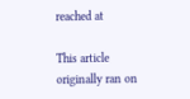reached at

This article originally ran on